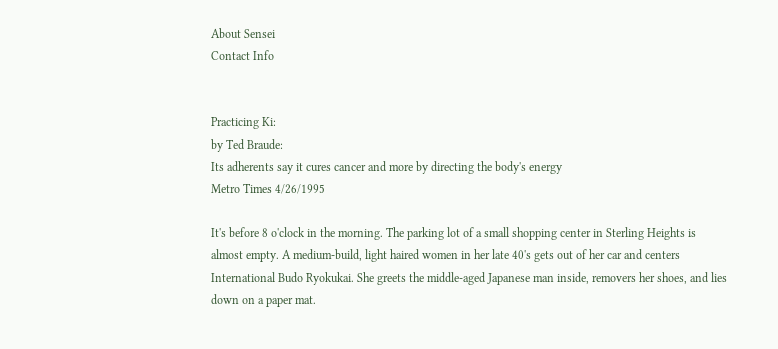About Sensei
Contact Info


Practicing Ki:
by Ted Braude:
Its adherents say it cures cancer and more by directing the body's energy
Metro Times 4/26/1995

It's before 8 o'clock in the morning. The parking lot of a small shopping center in Sterling Heights is almost empty. A medium-build, light haired women in her late 40's gets out of her car and centers International Budo Ryokukai. She greets the middle-aged Japanese man inside, removers her shoes, and lies down on a paper mat.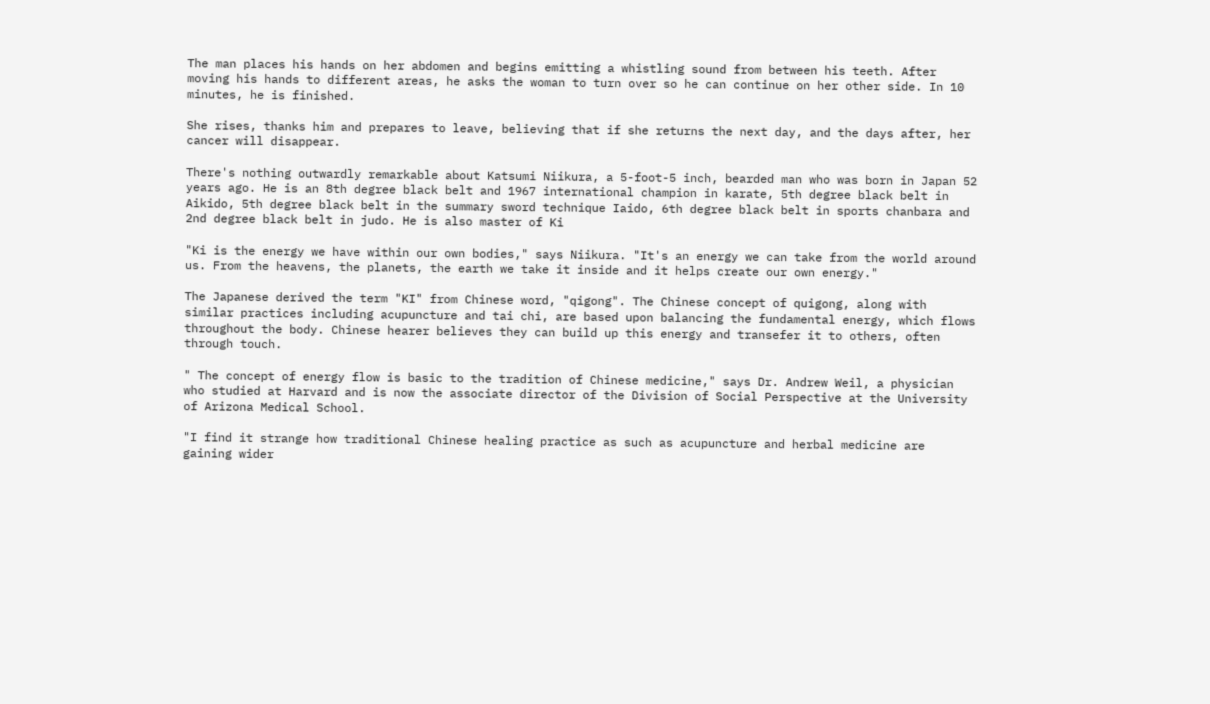The man places his hands on her abdomen and begins emitting a whistling sound from between his teeth. After moving his hands to different areas, he asks the woman to turn over so he can continue on her other side. In 10 minutes, he is finished.

She rises, thanks him and prepares to leave, believing that if she returns the next day, and the days after, her cancer will disappear.

There's nothing outwardly remarkable about Katsumi Niikura, a 5-foot-5 inch, bearded man who was born in Japan 52 years ago. He is an 8th degree black belt and 1967 international champion in karate, 5th degree black belt in Aikido, 5th degree black belt in the summary sword technique Iaido, 6th degree black belt in sports chanbara and 2nd degree black belt in judo. He is also master of Ki

"Ki is the energy we have within our own bodies," says Niikura. "It's an energy we can take from the world around us. From the heavens, the planets, the earth we take it inside and it helps create our own energy."

The Japanese derived the term "KI" from Chinese word, "qigong". The Chinese concept of quigong, along with similar practices including acupuncture and tai chi, are based upon balancing the fundamental energy, which flows throughout the body. Chinese hearer believes they can build up this energy and transefer it to others, often through touch.

" The concept of energy flow is basic to the tradition of Chinese medicine," says Dr. Andrew Weil, a physician who studied at Harvard and is now the associate director of the Division of Social Perspective at the University of Arizona Medical School.

"I find it strange how traditional Chinese healing practice as such as acupuncture and herbal medicine are gaining wider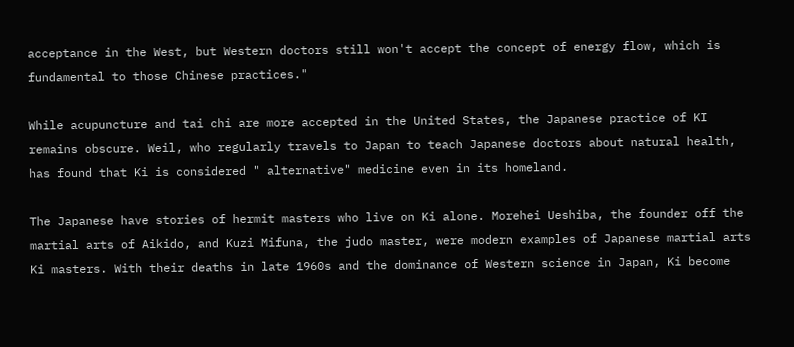acceptance in the West, but Western doctors still won't accept the concept of energy flow, which is fundamental to those Chinese practices."

While acupuncture and tai chi are more accepted in the United States, the Japanese practice of KI remains obscure. Weil, who regularly travels to Japan to teach Japanese doctors about natural health, has found that Ki is considered " alternative" medicine even in its homeland.

The Japanese have stories of hermit masters who live on Ki alone. Morehei Ueshiba, the founder off the martial arts of Aikido, and Kuzi Mifuna, the judo master, were modern examples of Japanese martial arts Ki masters. With their deaths in late 1960s and the dominance of Western science in Japan, Ki become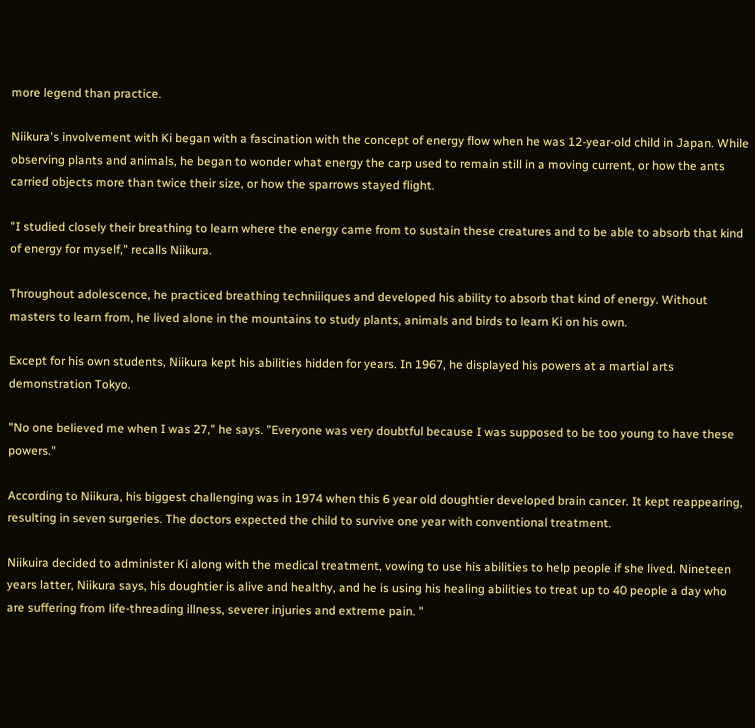more legend than practice.

Niikura's involvement with Ki began with a fascination with the concept of energy flow when he was 12-year-old child in Japan. While observing plants and animals, he began to wonder what energy the carp used to remain still in a moving current, or how the ants carried objects more than twice their size, or how the sparrows stayed flight.

"I studied closely their breathing to learn where the energy came from to sustain these creatures and to be able to absorb that kind of energy for myself," recalls Niikura.

Throughout adolescence, he practiced breathing techniiiques and developed his ability to absorb that kind of energy. Without masters to learn from, he lived alone in the mountains to study plants, animals and birds to learn Ki on his own.

Except for his own students, Niikura kept his abilities hidden for years. In 1967, he displayed his powers at a martial arts demonstration Tokyo.

"No one believed me when I was 27," he says. "Everyone was very doubtful because I was supposed to be too young to have these powers."

According to Niikura, his biggest challenging was in 1974 when this 6 year old doughtier developed brain cancer. It kept reappearing, resulting in seven surgeries. The doctors expected the child to survive one year with conventional treatment.

Niikuira decided to administer Ki along with the medical treatment, vowing to use his abilities to help people if she lived. Nineteen years latter, Niikura says, his doughtier is alive and healthy, and he is using his healing abilities to treat up to 40 people a day who are suffering from life-threading illness, severer injuries and extreme pain. "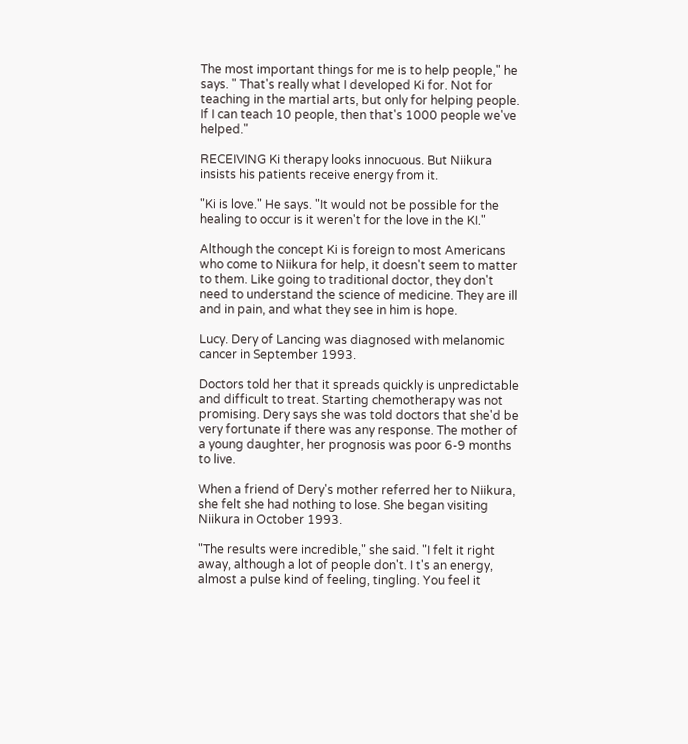The most important things for me is to help people," he says. " That's really what I developed Ki for. Not for teaching in the martial arts, but only for helping people. If I can teach 10 people, then that's 1000 people we've helped."

RECEIVING Ki therapy looks innocuous. But Niikura insists his patients receive energy from it.

"Ki is love." He says. "It would not be possible for the healing to occur is it weren't for the love in the KI."

Although the concept Ki is foreign to most Americans who come to Niikura for help, it doesn't seem to matter to them. Like going to traditional doctor, they don't need to understand the science of medicine. They are ill and in pain, and what they see in him is hope.

Lucy. Dery of Lancing was diagnosed with melanomic cancer in September 1993.

Doctors told her that it spreads quickly is unpredictable and difficult to treat. Starting chemotherapy was not promising. Dery says she was told doctors that she'd be very fortunate if there was any response. The mother of a young daughter, her prognosis was poor 6-9 months to live.

When a friend of Dery's mother referred her to Niikura, she felt she had nothing to lose. She began visiting Niikura in October 1993.

"The results were incredible," she said. "I felt it right away, although a lot of people don't. I t's an energy, almost a pulse kind of feeling, tingling. You feel it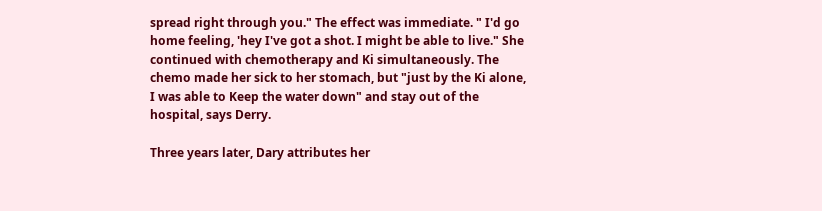spread right through you." The effect was immediate. " I'd go home feeling, 'hey I've got a shot. I might be able to live." She continued with chemotherapy and Ki simultaneously. The chemo made her sick to her stomach, but "just by the Ki alone, I was able to Keep the water down" and stay out of the hospital, says Derry.

Three years later, Dary attributes her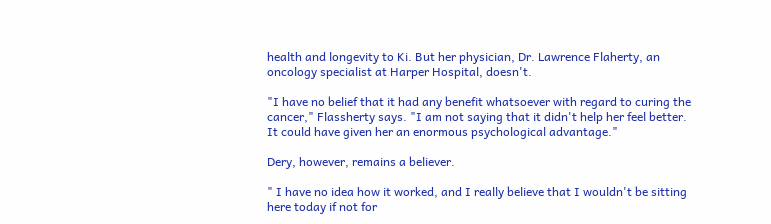health and longevity to Ki. But her physician, Dr. Lawrence Flaherty, an oncology specialist at Harper Hospital, doesn't.

"I have no belief that it had any benefit whatsoever with regard to curing the cancer," Flassherty says. "I am not saying that it didn't help her feel better. It could have given her an enormous psychological advantage."

Dery, however, remains a believer.

" I have no idea how it worked, and I really believe that I wouldn't be sitting here today if not for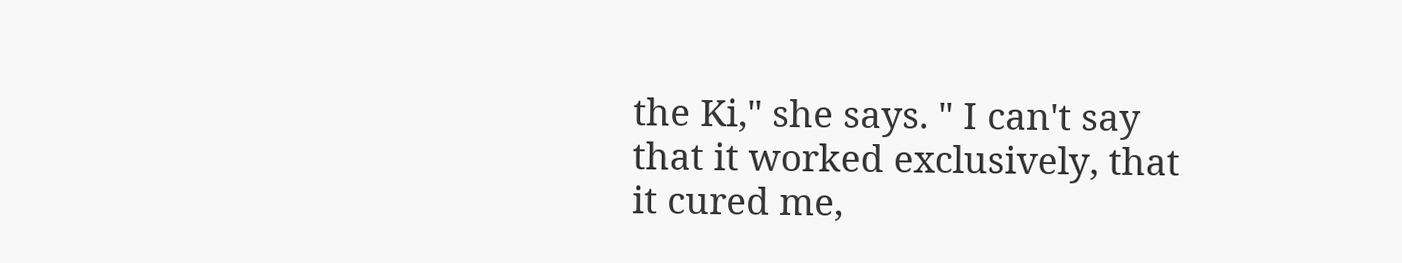the Ki," she says. " I can't say that it worked exclusively, that it cured me,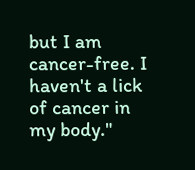but I am cancer-free. I haven't a lick of cancer in my body."